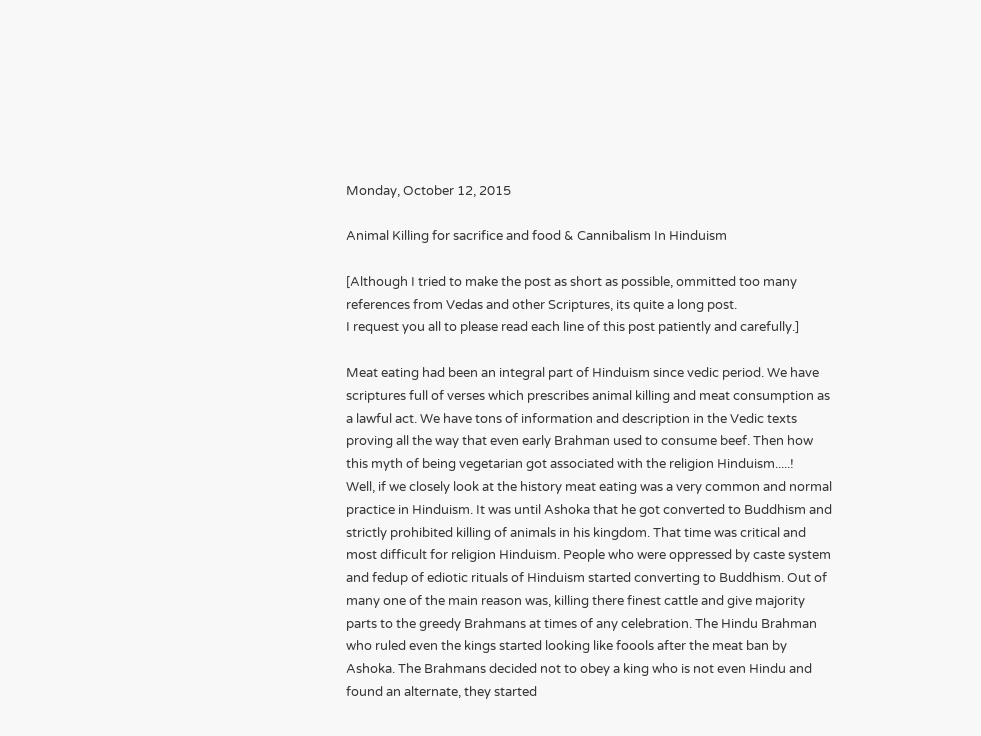Monday, October 12, 2015

Animal Killing for sacrifice and food & Cannibalism In Hinduism

[Although I tried to make the post as short as possible, ommitted too many references from Vedas and other Scriptures, its quite a long post.
I request you all to please read each line of this post patiently and carefully.]

Meat eating had been an integral part of Hinduism since vedic period. We have scriptures full of verses which prescribes animal killing and meat consumption as a lawful act. We have tons of information and description in the Vedic texts proving all the way that even early Brahman used to consume beef. Then how this myth of being vegetarian got associated with the religion Hinduism.....!
Well, if we closely look at the history meat eating was a very common and normal practice in Hinduism. It was until Ashoka that he got converted to Buddhism and strictly prohibited killing of animals in his kingdom. That time was critical and most difficult for religion Hinduism. People who were oppressed by caste system and fedup of ediotic rituals of Hinduism started converting to Buddhism. Out of many one of the main reason was, killing there finest cattle and give majority parts to the greedy Brahmans at times of any celebration. The Hindu Brahman who ruled even the kings started looking like foools after the meat ban by Ashoka. The Brahmans decided not to obey a king who is not even Hindu and found an alternate, they started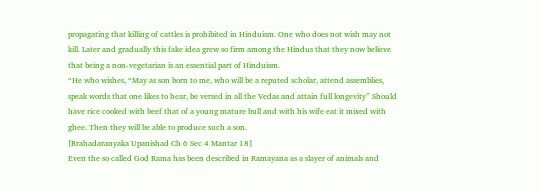propagating that killing of cattles is prohibited in Hinduism. One who does not wish may not kill. Later and gradually this fake idea grew so firm among the Hindus that they now believe that being a non-vegetarian is an essential part of Hinduism.
“He who wishes, “May as son born to me, who will be a reputed scholar, attend assemblies, speak words that one likes to hear, be versed in all the Vedas and attain full longevity” Should have rice cooked with beef that of a young mature bull and with his wife eat it mixed with ghee. Then they will be able to produce such a son.
[Brahadaranyaka Upanishad Ch 6 Sec 4 Mantar 18]
Even the so called God Rama has been described in Ramayana as a slayer of animals and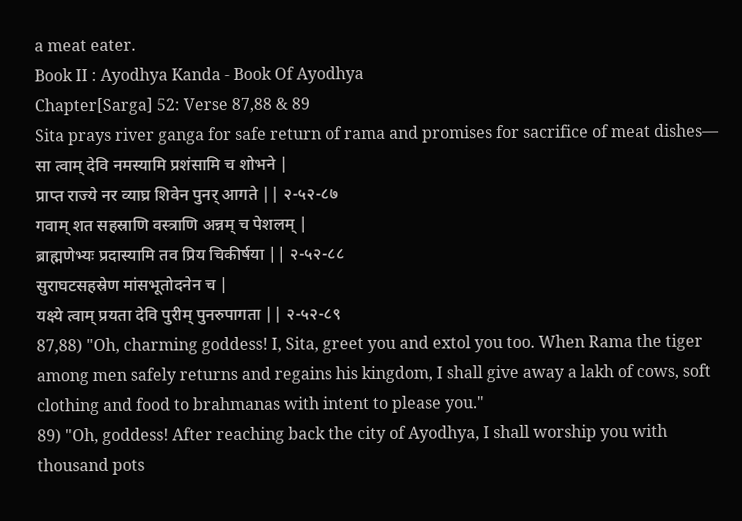a meat eater.
Book II : Ayodhya Kanda - Book Of Ayodhya
Chapter[Sarga] 52: Verse 87,88 & 89
Sita prays river ganga for safe return of rama and promises for sacrifice of meat dishes—
सा त्वाम् देवि नमस्यामि प्रशंसामि च शोभने |
प्राप्त राज्ये नर व्याघ्र शिवेन पुनर् आगते || २-५२-८७
गवाम् शत सहस्राणि वस्त्राणि अन्नम् च पेशलम् |
ब्राह्मणेभ्यः प्रदास्यामि तव प्रिय चिकीर्षया || २-५२-८८
सुराघटसहस्रेण मांसभूतोदनेन च |
यक्ष्ये त्वाम् प्रयता देवि पुरीम् पुनरुपागता || २-५२-८९
87,88) "Oh, charming goddess! I, Sita, greet you and extol you too. When Rama the tiger among men safely returns and regains his kingdom, I shall give away a lakh of cows, soft clothing and food to brahmanas with intent to please you."
89) "Oh, goddess! After reaching back the city of Ayodhya, I shall worship you with thousand pots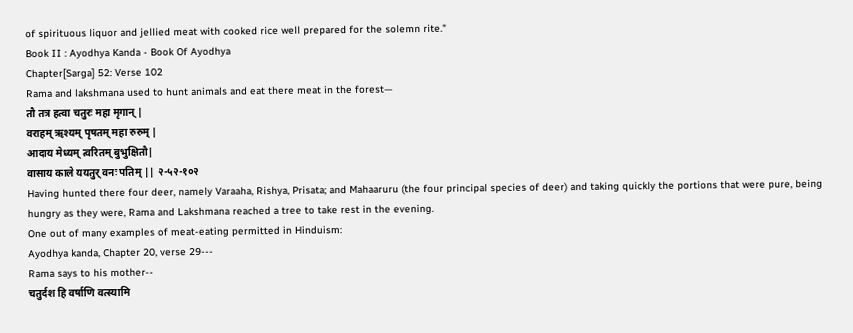of spirituous liquor and jellied meat with cooked rice well prepared for the solemn rite."
Book II : Ayodhya Kanda - Book Of Ayodhya
Chapter[Sarga] 52: Verse 102
Rama and lakshmana used to hunt animals and eat there meat in the forest—
तौ तत्र हत्वा चतुरः महा मृगान् |
वराहम् ऋश्यम् पृषतम् महा रुरुम् |
आदाय मेध्यम् त्वरितम् बुभुक्षितौ|
वासाय काले ययतुर् वनः पतिम् || २-५२-१०२
Having hunted there four deer, namely Varaaha, Rishya, Prisata; and Mahaaruru (the four principal species of deer) and taking quickly the portions that were pure, being hungry as they were, Rama and Lakshmana reached a tree to take rest in the evening.
One out of many examples of meat-eating permitted in Hinduism:
Ayodhya kanda, Chapter 20, verse 29---
Rama says to his mother--
चतुर्दश हि वर्षाणि वत्स्यामि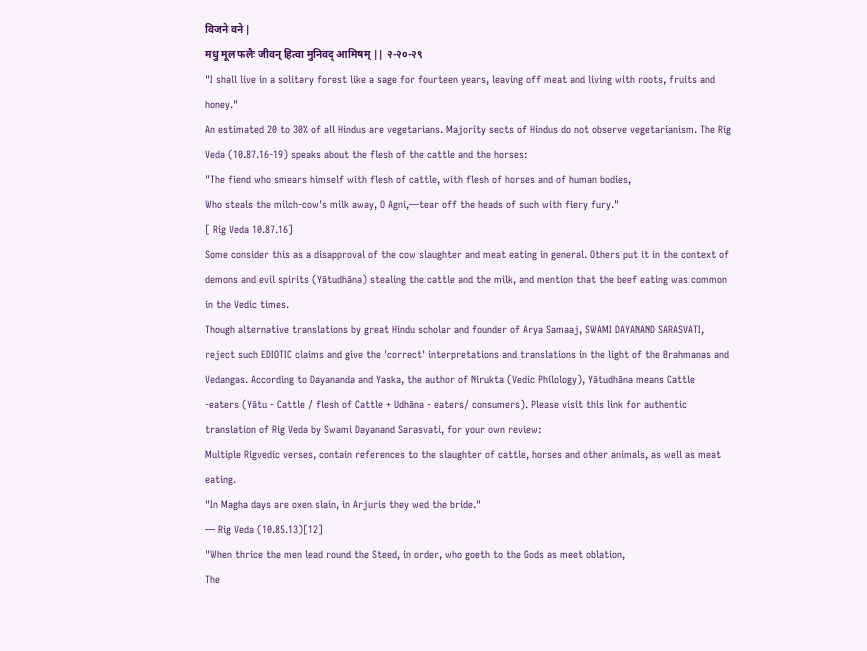विजने वने |
मधु मूल फलैः जीवन् हित्वा मुनिवद् आमिषम् || २-२०-२९
"I shall live in a solitary forest like a sage for fourteen years, leaving off meat and living with roots, fruits and honey."
An estimated 20 to 30% of all Hindus are vegetarians. Majority sects of Hindus do not observe vegetarianism. The Rig Veda (10.87.16-19) speaks about the flesh of the cattle and the horses:
"The fiend who smears himself with flesh of cattle, with flesh of horses and of human bodies,
Who steals the milch-cow's milk away, O Agni,—tear off the heads of such with fiery fury."
[ Rig Veda 10.87.16]
Some consider this as a disapproval of the cow slaughter and meat eating in general. Others put it in the context of demons and evil spirits (Yātudhāna) stealing the cattle and the milk, and mention that the beef eating was common in the Vedic times.
Though alternative translations by great Hindu scholar and founder of Arya Samaaj, SWAMI DAYANAND SARASVATI, reject such EDIOTIC claims and give the 'correct' interpretations and translations in the light of the Brahmanas and Vedangas. According to Dayananda and Yaska, the author of Nirukta (Vedic Philology), Yātudhāna means Cattle -eaters (Yātu - Cattle / flesh of Cattle + Udhāna - eaters/ consumers). Please visit this link for authentic translation of Rig Veda by Swami Dayanand Sarasvati, for your own review:
Multiple Rigvedic verses, contain references to the slaughter of cattle, horses and other animals, as well as meat eating.
"In Magha days are oxen slain, in Arjuris they wed the bride."
— Rig Veda (10.85.13)[12]
"When thrice the men lead round the Steed, in order, who goeth to the Gods as meet oblation,
The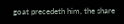goat precedeth him, the share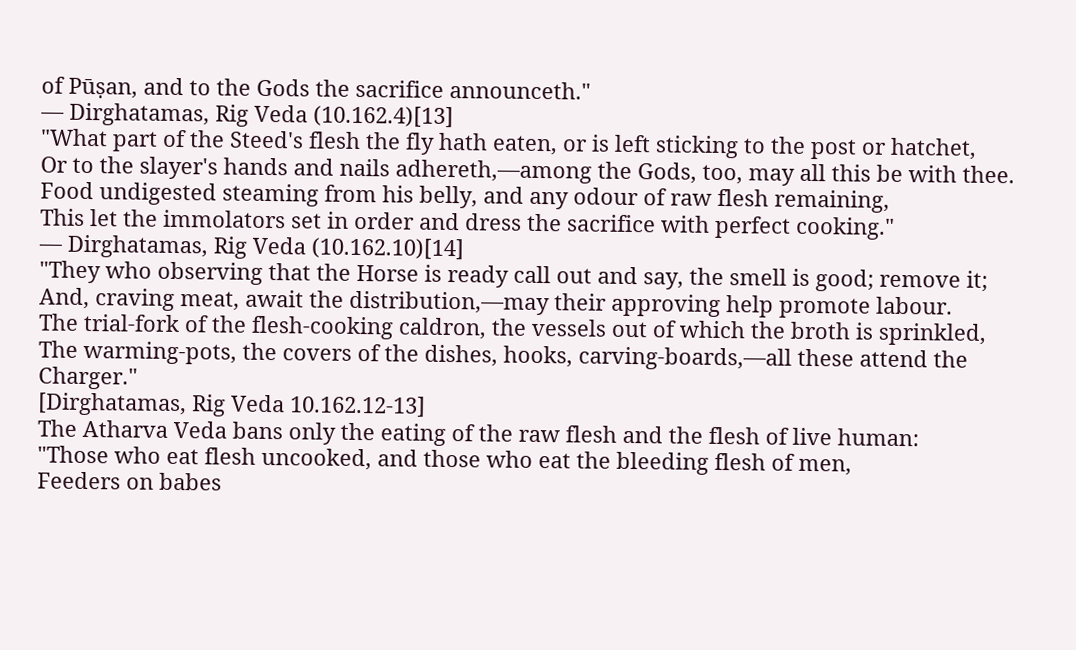of Pūṣan, and to the Gods the sacrifice announceth."
— Dirghatamas, Rig Veda (10.162.4)[13]
"What part of the Steed's flesh the fly hath eaten, or is left sticking to the post or hatchet,
Or to the slayer's hands and nails adhereth,—among the Gods, too, may all this be with thee.
Food undigested steaming from his belly, and any odour of raw flesh remaining,
This let the immolators set in order and dress the sacrifice with perfect cooking."
— Dirghatamas, Rig Veda (10.162.10)[14]
"They who observing that the Horse is ready call out and say, the smell is good; remove it;
And, craving meat, await the distribution,—may their approving help promote labour.
The trial-fork of the flesh-cooking caldron, the vessels out of which the broth is sprinkled,
The warming-pots, the covers of the dishes, hooks, carving-boards,—all these attend the Charger."
[Dirghatamas, Rig Veda 10.162.12-13]
The Atharva Veda bans only the eating of the raw flesh and the flesh of live human:
"Those who eat flesh uncooked, and those who eat the bleeding flesh of men,
Feeders on babes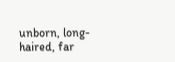unborn, long-haired, far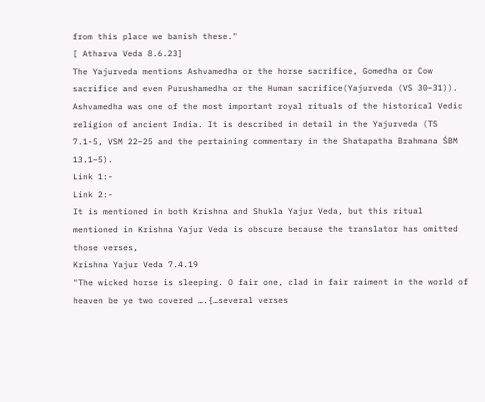from this place we banish these."
[ Atharva Veda 8.6.23]
The Yajurveda mentions Ashvamedha or the horse sacrifice, Gomedha or Cow sacrifice and even Purushamedha or the Human sacrifice(Yajurveda (VS 30–31)).
Ashvamedha was one of the most important royal rituals of the historical Vedic religion of ancient India. It is described in detail in the Yajurveda (TS 7.1-5, VSM 22–25 and the pertaining commentary in the Shatapatha Brahmana ŚBM 13.1–5).
Link 1:-
Link 2:-
It is mentioned in both Krishna and Shukla Yajur Veda, but this ritual mentioned in Krishna Yajur Veda is obscure because the translator has omitted those verses,
Krishna Yajur Veda 7.4.19
"The wicked horse is sleeping. O fair one, clad in fair raiment in the world of heaven be ye two covered ….{…several verses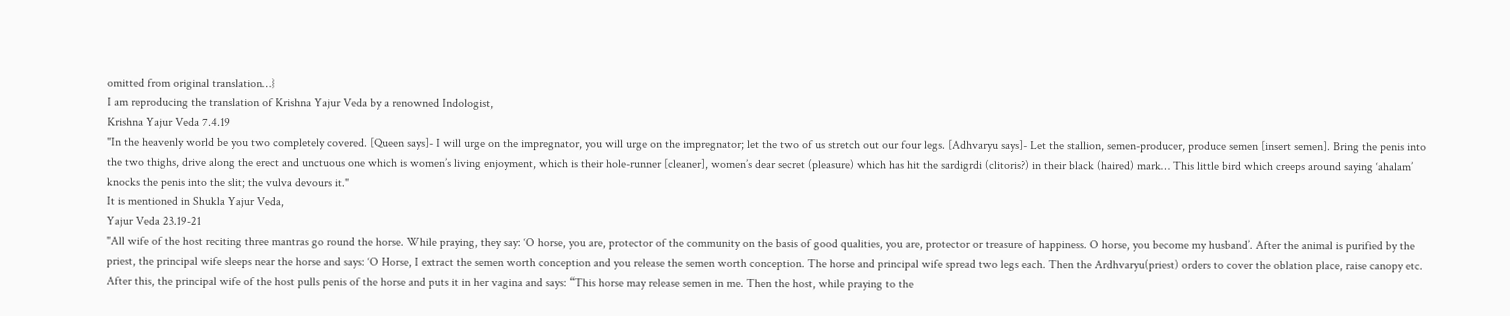omitted from original translation…}
I am reproducing the translation of Krishna Yajur Veda by a renowned Indologist,
Krishna Yajur Veda 7.4.19
"In the heavenly world be you two completely covered. [Queen says]- I will urge on the impregnator, you will urge on the impregnator; let the two of us stretch out our four legs. [Adhvaryu says]- Let the stallion, semen-producer, produce semen [insert semen]. Bring the penis into the two thighs, drive along the erect and unctuous one which is women’s living enjoyment, which is their hole-runner [cleaner], women’s dear secret (pleasure) which has hit the sardigrdi (clitoris?) in their black (haired) mark… This little bird which creeps around saying ‘ahalam’ knocks the penis into the slit; the vulva devours it."
It is mentioned in Shukla Yajur Veda,
Yajur Veda 23.19-21
"All wife of the host reciting three mantras go round the horse. While praying, they say: ‘O horse, you are, protector of the community on the basis of good qualities, you are, protector or treasure of happiness. O horse, you become my husband’. After the animal is purified by the priest, the principal wife sleeps near the horse and says: ‘O Horse, I extract the semen worth conception and you release the semen worth conception. The horse and principal wife spread two legs each. Then the Ardhvaryu(priest) orders to cover the oblation place, raise canopy etc. After this, the principal wife of the host pulls penis of the horse and puts it in her vagina and says: “This horse may release semen in me. Then the host, while praying to the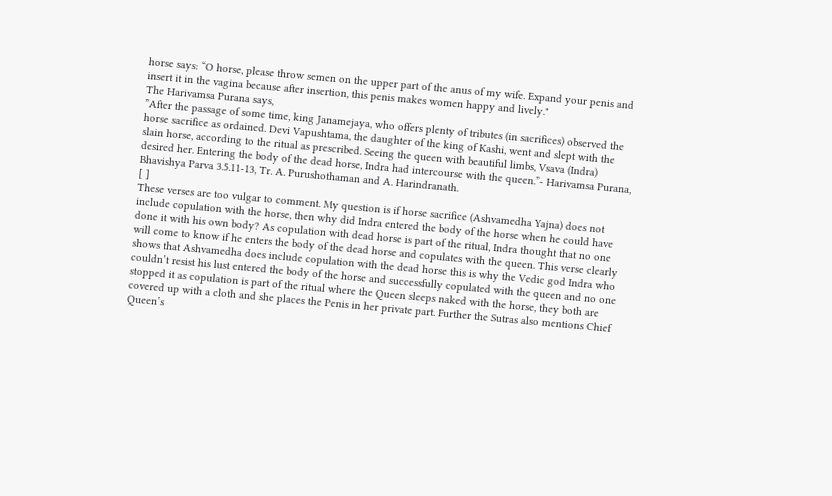horse says: “O horse, please throw semen on the upper part of the anus of my wife. Expand your penis and insert it in the vagina because after insertion, this penis makes women happy and lively."
The Harivamsa Purana says,
”After the passage of some time, king Janamejaya, who offers plenty of tributes (in sacrifices) observed the horse sacrifice as ordained. Devi Vapushtama, the daughter of the king of Kashi, went and slept with the slain horse, according to the ritual as prescribed. Seeing the queen with beautiful limbs, Vsava (Indra) desired her. Entering the body of the dead horse, Indra had intercourse with the queen.”- Harivamsa Purana, Bhavishya Parva 3.5.11-13, Tr. A. Purushothaman and A. Harindranath.
[ ]
These verses are too vulgar to comment. My question is if horse sacrifice (Ashvamedha Yajna) does not include copulation with the horse, then why did Indra entered the body of the horse when he could have done it with his own body? As copulation with dead horse is part of the ritual, Indra thought that no one will come to know if he enters the body of the dead horse and copulates with the queen. This verse clearly shows that Ashvamedha does include copulation with the dead horse this is why the Vedic god Indra who couldn’t resist his lust entered the body of the horse and successfully copulated with the queen and no one stopped it as copulation is part of the ritual where the Queen sleeps naked with the horse, they both are covered up with a cloth and she places the Penis in her private part. Further the Sutras also mentions Chief Queen’s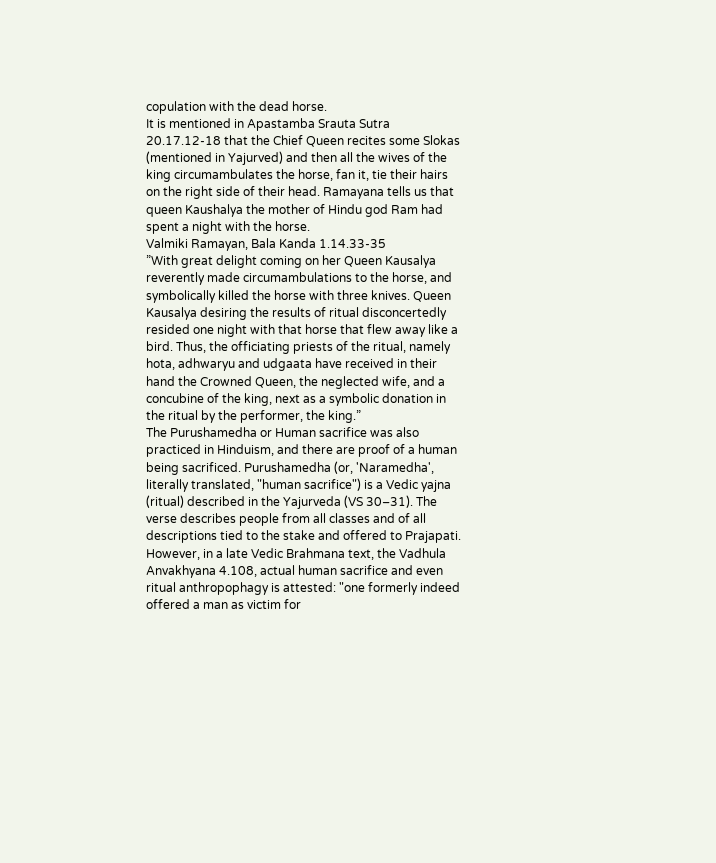copulation with the dead horse.
It is mentioned in Apastamba Srauta Sutra 20.17.12-18 that the Chief Queen recites some Slokas (mentioned in Yajurved) and then all the wives of the king circumambulates the horse, fan it, tie their hairs on the right side of their head. Ramayana tells us that queen Kaushalya the mother of Hindu god Ram had spent a night with the horse.
Valmiki Ramayan, Bala Kanda 1.14.33-35
”With great delight coming on her Queen Kausalya reverently made circumambulations to the horse, and symbolically killed the horse with three knives. Queen Kausalya desiring the results of ritual disconcertedly resided one night with that horse that flew away like a bird. Thus, the officiating priests of the ritual, namely hota, adhwaryu and udgaata have received in their hand the Crowned Queen, the neglected wife, and a concubine of the king, next as a symbolic donation in the ritual by the performer, the king.”
The Purushamedha or Human sacrifice was also practiced in Hinduism, and there are proof of a human being sacrificed. Purushamedha (or, 'Naramedha', literally translated, "human sacrifice") is a Vedic yajna (ritual) described in the Yajurveda (VS 30–31). The verse describes people from all classes and of all descriptions tied to the stake and offered to Prajapati.
However, in a late Vedic Brahmana text, the Vadhula Anvakhyana 4.108, actual human sacrifice and even ritual anthropophagy is attested: "one formerly indeed offered a man as victim for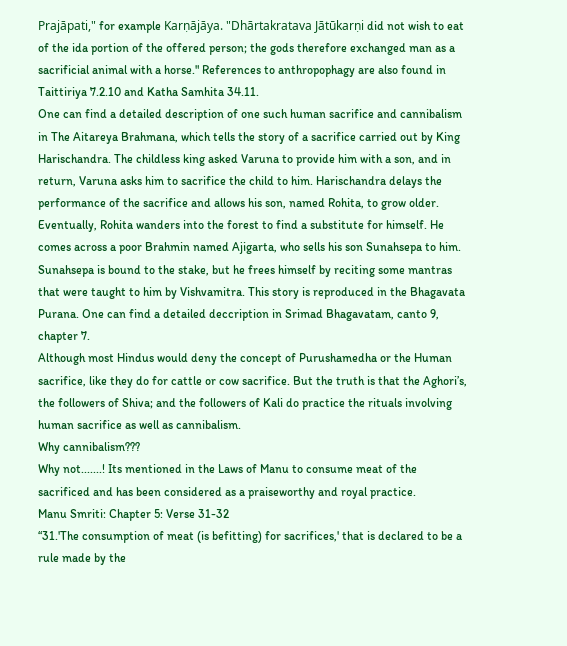Prajāpati," for example Karṇājāya. "Dhārtakratava Jātūkarṇi did not wish to eat of the ida portion of the offered person; the gods therefore exchanged man as a sacrificial animal with a horse." References to anthropophagy are also found in Taittiriya 7.2.10 and Katha Samhita 34.11.
One can find a detailed description of one such human sacrifice and cannibalism in The Aitareya Brahmana, which tells the story of a sacrifice carried out by King Harischandra. The childless king asked Varuna to provide him with a son, and in return, Varuna asks him to sacrifice the child to him. Harischandra delays the performance of the sacrifice and allows his son, named Rohita, to grow older. Eventually, Rohita wanders into the forest to find a substitute for himself. He comes across a poor Brahmin named Ajigarta, who sells his son Sunahsepa to him. Sunahsepa is bound to the stake, but he frees himself by reciting some mantras that were taught to him by Vishvamitra. This story is reproduced in the Bhagavata Purana. One can find a detailed deccription in Srimad Bhagavatam, canto 9, chapter 7.
Although most Hindus would deny the concept of Purushamedha or the Human sacrifice, like they do for cattle or cow sacrifice. But the truth is that the Aghori’s, the followers of Shiva; and the followers of Kali do practice the rituals involving human sacrifice as well as cannibalism.
Why cannibalism???
Why not.......! Its mentioned in the Laws of Manu to consume meat of the sacrificed and has been considered as a praiseworthy and royal practice.
Manu Smriti: Chapter 5: Verse 31-32
“31.'The consumption of meat (is befitting) for sacrifices,' that is declared to be a rule made by the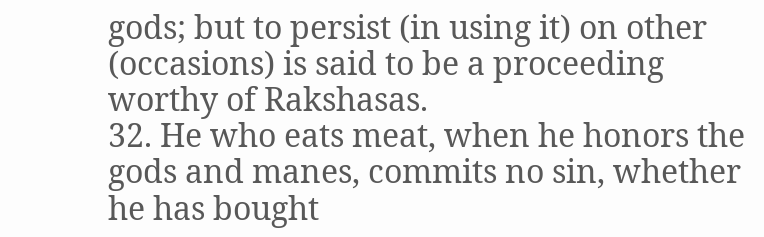gods; but to persist (in using it) on other (occasions) is said to be a proceeding worthy of Rakshasas.
32. He who eats meat, when he honors the gods and manes, commits no sin, whether he has bought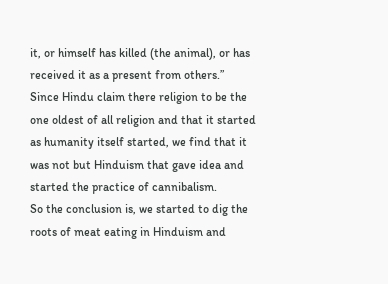it, or himself has killed (the animal), or has received it as a present from others.”
Since Hindu claim there religion to be the one oldest of all religion and that it started as humanity itself started, we find that it was not but Hinduism that gave idea and started the practice of cannibalism.
So the conclusion is, we started to dig the roots of meat eating in Hinduism and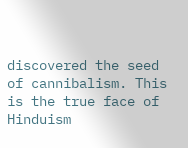discovered the seed of cannibalism. This is the true face of Hinduism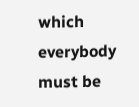which everybody must be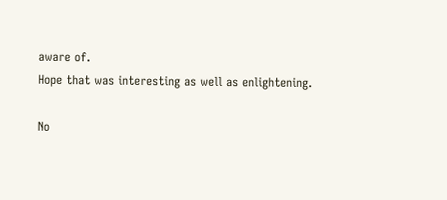aware of.
Hope that was interesting as well as enlightening.

No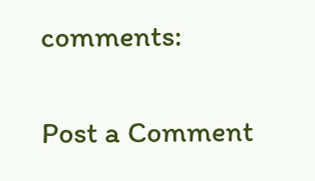comments:

Post a Comment